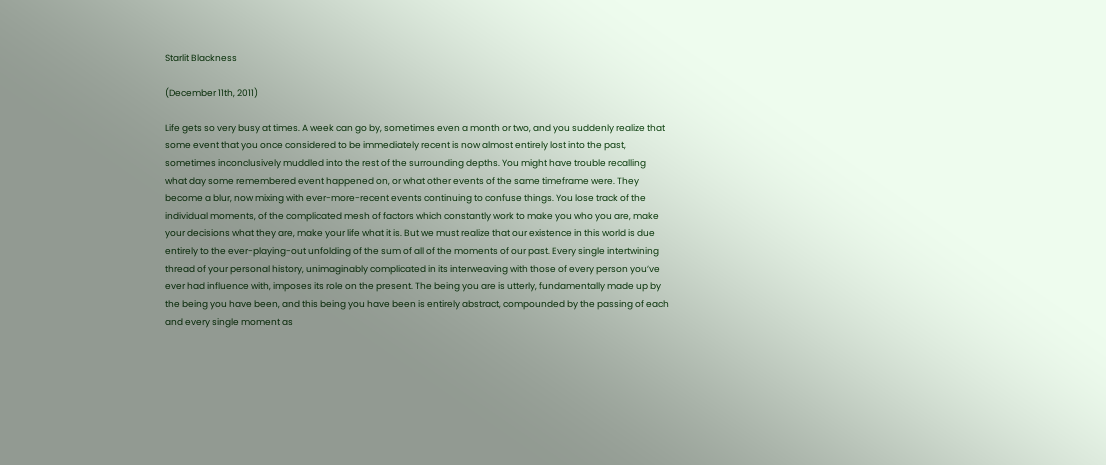Starlit Blackness

(December 11th, 2011)

Life gets so very busy at times. A week can go by, sometimes even a month or two, and you suddenly realize that some event that you once considered to be immediately recent is now almost entirely lost into the past, sometimes inconclusively muddled into the rest of the surrounding depths. You might have trouble recalling what day some remembered event happened on, or what other events of the same timeframe were. They become a blur, now mixing with ever-more-recent events continuing to confuse things. You lose track of the individual moments, of the complicated mesh of factors which constantly work to make you who you are, make your decisions what they are, make your life what it is. But we must realize that our existence in this world is due entirely to the ever-playing-out unfolding of the sum of all of the moments of our past. Every single intertwining thread of your personal history, unimaginably complicated in its interweaving with those of every person you’ve ever had influence with, imposes its role on the present. The being you are is utterly, fundamentally made up by the being you have been, and this being you have been is entirely abstract, compounded by the passing of each and every single moment as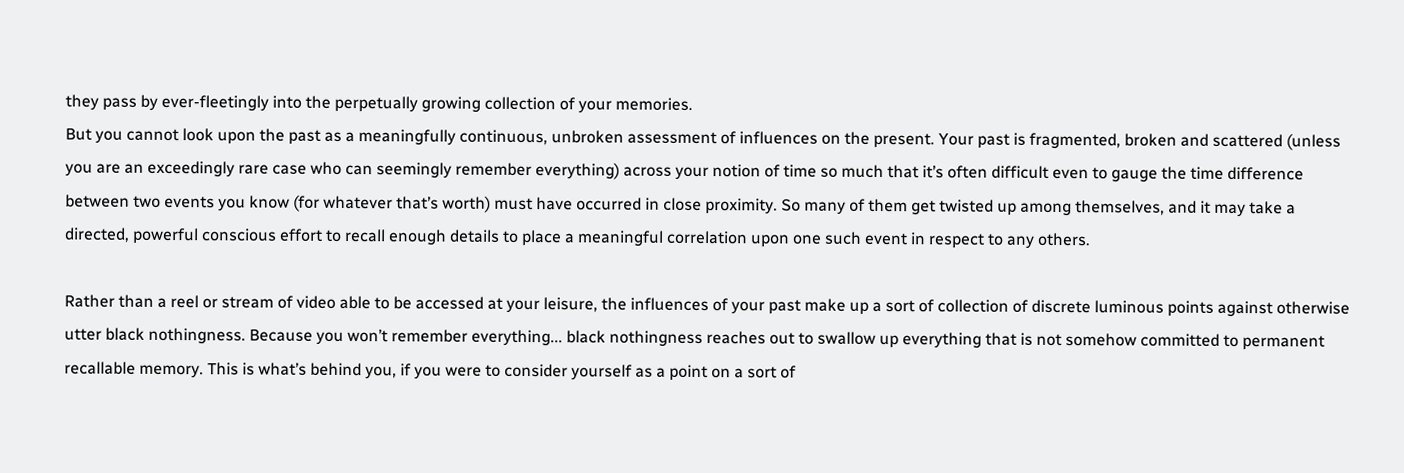they pass by ever-fleetingly into the perpetually growing collection of your memories.
But you cannot look upon the past as a meaningfully continuous, unbroken assessment of influences on the present. Your past is fragmented, broken and scattered (unless you are an exceedingly rare case who can seemingly remember everything) across your notion of time so much that it’s often difficult even to gauge the time difference between two events you know (for whatever that’s worth) must have occurred in close proximity. So many of them get twisted up among themselves, and it may take a directed, powerful conscious effort to recall enough details to place a meaningful correlation upon one such event in respect to any others.

Rather than a reel or stream of video able to be accessed at your leisure, the influences of your past make up a sort of collection of discrete luminous points against otherwise utter black nothingness. Because you won’t remember everything... black nothingness reaches out to swallow up everything that is not somehow committed to permanent recallable memory. This is what’s behind you, if you were to consider yourself as a point on a sort of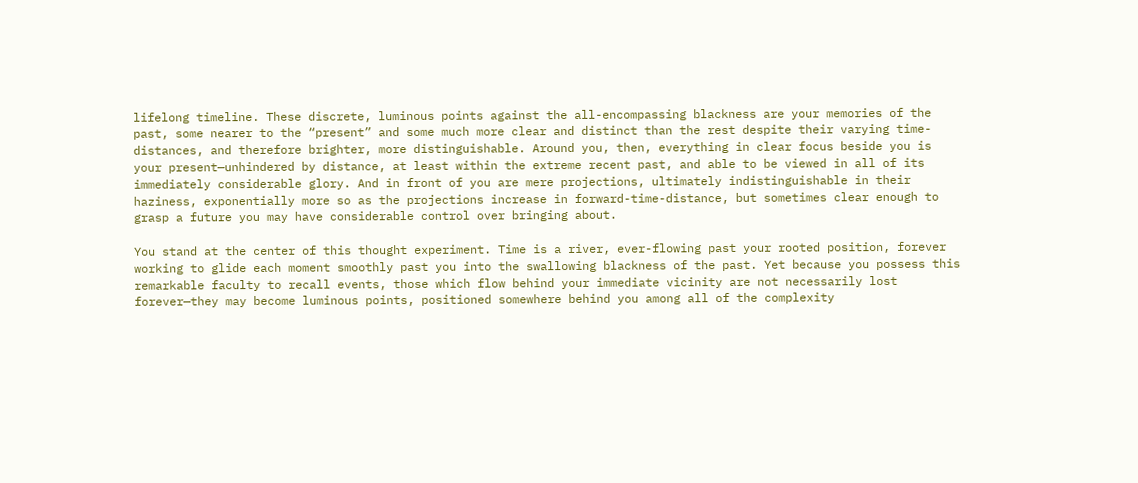lifelong timeline. These discrete, luminous points against the all-encompassing blackness are your memories of the past, some nearer to the “present” and some much more clear and distinct than the rest despite their varying time-distances, and therefore brighter, more distinguishable. Around you, then, everything in clear focus beside you is your present—unhindered by distance, at least within the extreme recent past, and able to be viewed in all of its immediately considerable glory. And in front of you are mere projections, ultimately indistinguishable in their haziness, exponentially more so as the projections increase in forward-time-distance, but sometimes clear enough to grasp a future you may have considerable control over bringing about.

You stand at the center of this thought experiment. Time is a river, ever-flowing past your rooted position, forever working to glide each moment smoothly past you into the swallowing blackness of the past. Yet because you possess this remarkable faculty to recall events, those which flow behind your immediate vicinity are not necessarily lost forever—they may become luminous points, positioned somewhere behind you among all of the complexity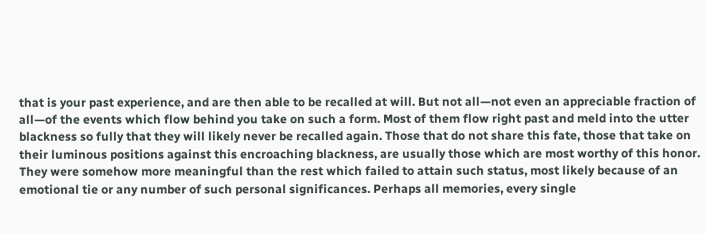that is your past experience, and are then able to be recalled at will. But not all—not even an appreciable fraction of all—of the events which flow behind you take on such a form. Most of them flow right past and meld into the utter blackness so fully that they will likely never be recalled again. Those that do not share this fate, those that take on their luminous positions against this encroaching blackness, are usually those which are most worthy of this honor. They were somehow more meaningful than the rest which failed to attain such status, most likely because of an emotional tie or any number of such personal significances. Perhaps all memories, every single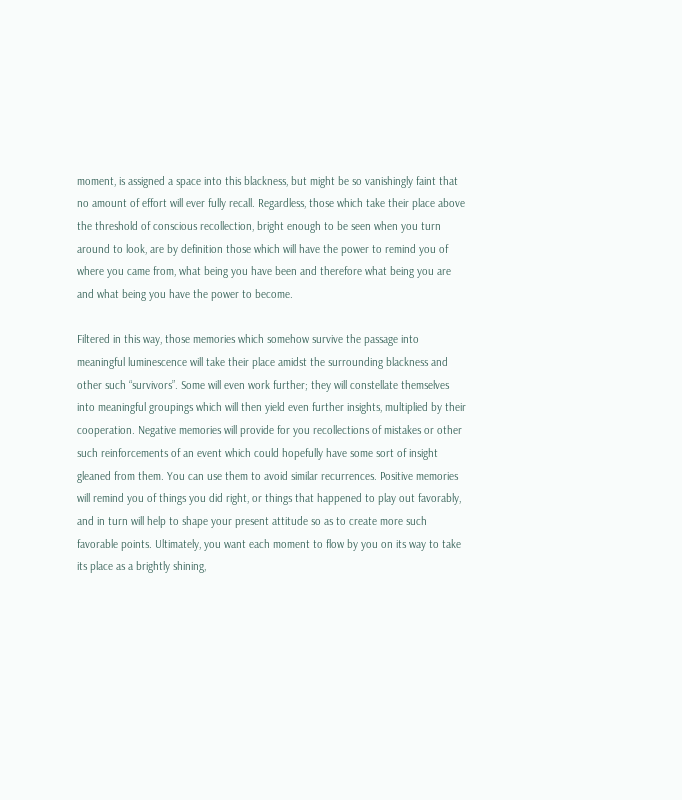moment, is assigned a space into this blackness, but might be so vanishingly faint that no amount of effort will ever fully recall. Regardless, those which take their place above the threshold of conscious recollection, bright enough to be seen when you turn around to look, are by definition those which will have the power to remind you of where you came from, what being you have been and therefore what being you are and what being you have the power to become.

Filtered in this way, those memories which somehow survive the passage into meaningful luminescence will take their place amidst the surrounding blackness and other such “survivors”. Some will even work further; they will constellate themselves into meaningful groupings which will then yield even further insights, multiplied by their cooperation. Negative memories will provide for you recollections of mistakes or other such reinforcements of an event which could hopefully have some sort of insight gleaned from them. You can use them to avoid similar recurrences. Positive memories will remind you of things you did right, or things that happened to play out favorably, and in turn will help to shape your present attitude so as to create more such favorable points. Ultimately, you want each moment to flow by you on its way to take its place as a brightly shining,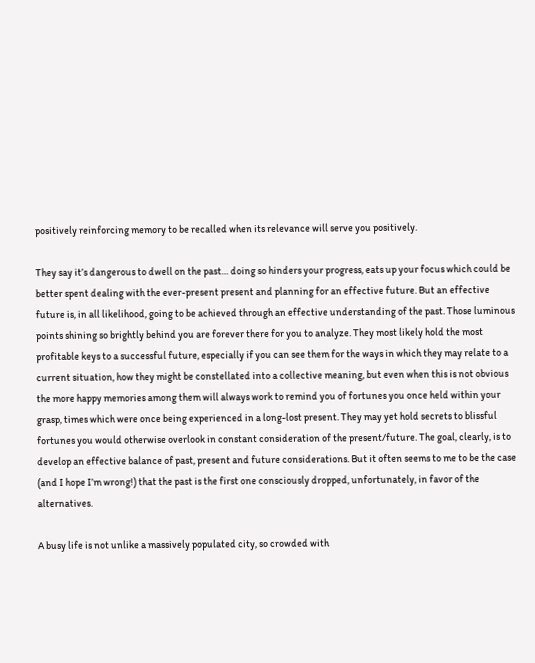positively reinforcing memory to be recalled when its relevance will serve you positively.

They say it’s dangerous to dwell on the past… doing so hinders your progress, eats up your focus which could be better spent dealing with the ever-present present and planning for an effective future. But an effective future is, in all likelihood, going to be achieved through an effective understanding of the past. Those luminous points shining so brightly behind you are forever there for you to analyze. They most likely hold the most profitable keys to a successful future, especially if you can see them for the ways in which they may relate to a current situation, how they might be constellated into a collective meaning, but even when this is not obvious the more happy memories among them will always work to remind you of fortunes you once held within your grasp, times which were once being experienced in a long-lost present. They may yet hold secrets to blissful fortunes you would otherwise overlook in constant consideration of the present/future. The goal, clearly, is to develop an effective balance of past, present and future considerations. But it often seems to me to be the case (and I hope I’m wrong!) that the past is the first one consciously dropped, unfortunately, in favor of the alternatives.

A busy life is not unlike a massively populated city, so crowded with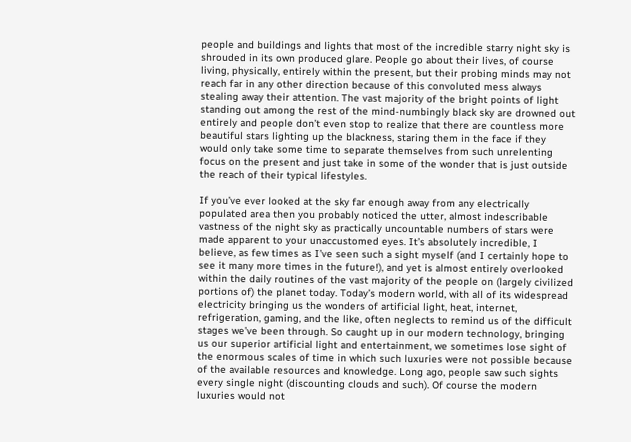people and buildings and lights that most of the incredible starry night sky is shrouded in its own produced glare. People go about their lives, of course living, physically, entirely within the present, but their probing minds may not reach far in any other direction because of this convoluted mess always stealing away their attention. The vast majority of the bright points of light standing out among the rest of the mind-numbingly black sky are drowned out entirely and people don’t even stop to realize that there are countless more beautiful stars lighting up the blackness, staring them in the face if they would only take some time to separate themselves from such unrelenting focus on the present and just take in some of the wonder that is just outside the reach of their typical lifestyles.

If you’ve ever looked at the sky far enough away from any electrically populated area then you probably noticed the utter, almost indescribable vastness of the night sky as practically uncountable numbers of stars were made apparent to your unaccustomed eyes. It’s absolutely incredible, I believe, as few times as I’ve seen such a sight myself (and I certainly hope to see it many more times in the future!), and yet is almost entirely overlooked within the daily routines of the vast majority of the people on (largely civilized portions of) the planet today. Today’s modern world, with all of its widespread electricity bringing us the wonders of artificial light, heat, internet, refrigeration, gaming, and the like, often neglects to remind us of the difficult stages we’ve been through. So caught up in our modern technology, bringing us our superior artificial light and entertainment, we sometimes lose sight of the enormous scales of time in which such luxuries were not possible because of the available resources and knowledge. Long ago, people saw such sights every single night (discounting clouds and such). Of course the modern luxuries would not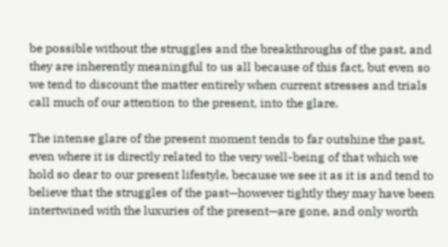be possible without the struggles and the breakthroughs of the past, and they are inherently meaningful to us all because of this fact, but even so we tend to discount the matter entirely when current stresses and trials call much of our attention to the present, into the glare.

The intense glare of the present moment tends to far outshine the past, even where it is directly related to the very well-being of that which we hold so dear to our present lifestyle, because we see it as it is and tend to believe that the struggles of the past—however tightly they may have been intertwined with the luxuries of the present—are gone, and only worth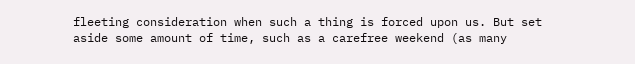fleeting consideration when such a thing is forced upon us. But set aside some amount of time, such as a carefree weekend (as many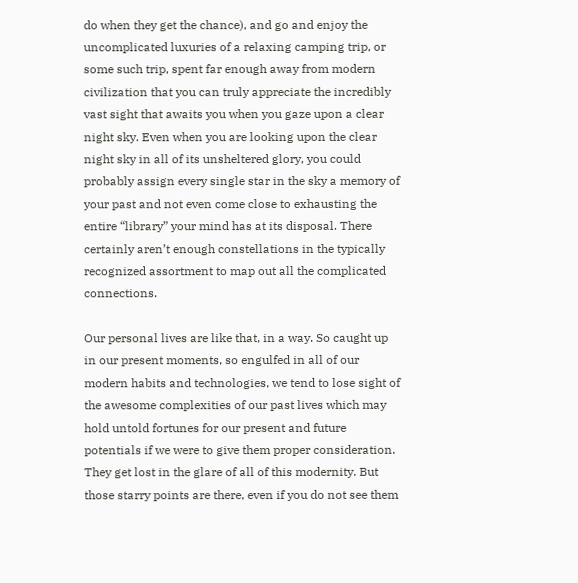do when they get the chance), and go and enjoy the uncomplicated luxuries of a relaxing camping trip, or some such trip, spent far enough away from modern civilization that you can truly appreciate the incredibly vast sight that awaits you when you gaze upon a clear night sky. Even when you are looking upon the clear night sky in all of its unsheltered glory, you could probably assign every single star in the sky a memory of your past and not even come close to exhausting the entire “library” your mind has at its disposal. There certainly aren’t enough constellations in the typically recognized assortment to map out all the complicated connections.

Our personal lives are like that, in a way. So caught up in our present moments, so engulfed in all of our modern habits and technologies, we tend to lose sight of the awesome complexities of our past lives which may hold untold fortunes for our present and future potentials if we were to give them proper consideration. They get lost in the glare of all of this modernity. But those starry points are there, even if you do not see them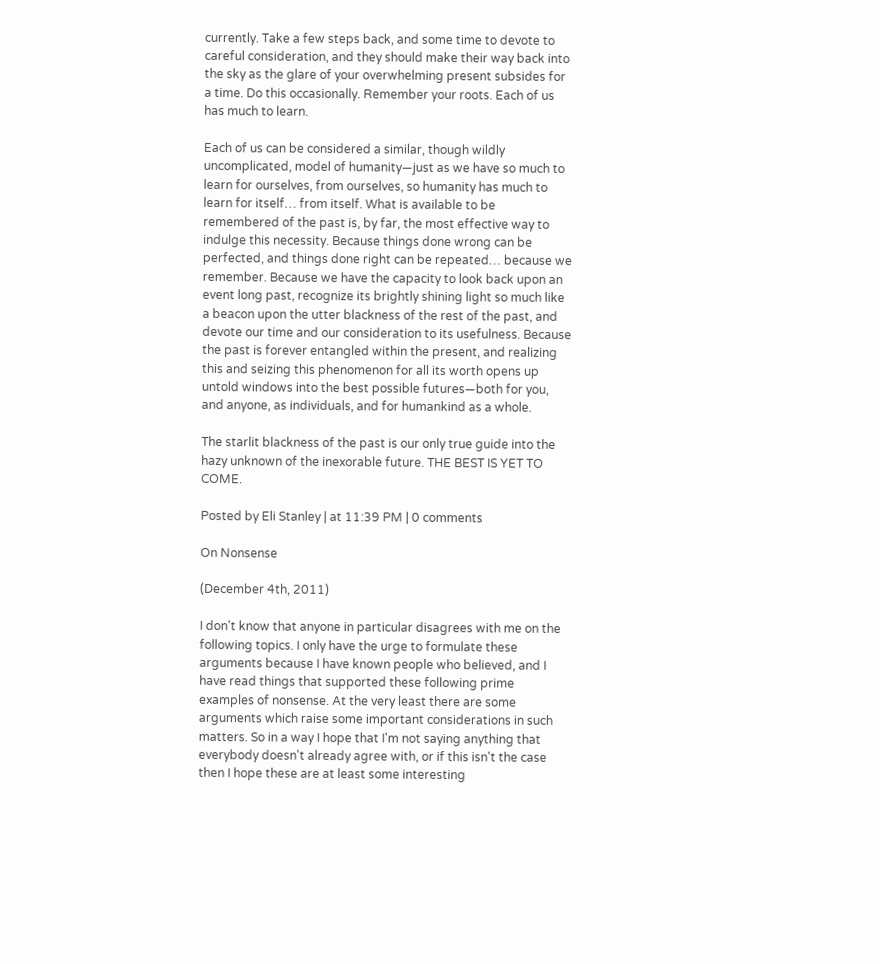currently. Take a few steps back, and some time to devote to careful consideration, and they should make their way back into the sky as the glare of your overwhelming present subsides for a time. Do this occasionally. Remember your roots. Each of us has much to learn.

Each of us can be considered a similar, though wildly uncomplicated, model of humanity—just as we have so much to learn for ourselves, from ourselves, so humanity has much to learn for itself… from itself. What is available to be remembered of the past is, by far, the most effective way to indulge this necessity. Because things done wrong can be perfected, and things done right can be repeated… because we remember. Because we have the capacity to look back upon an event long past, recognize its brightly shining light so much like a beacon upon the utter blackness of the rest of the past, and devote our time and our consideration to its usefulness. Because the past is forever entangled within the present, and realizing this and seizing this phenomenon for all its worth opens up untold windows into the best possible futures—both for you, and anyone, as individuals, and for humankind as a whole.

The starlit blackness of the past is our only true guide into the hazy unknown of the inexorable future. THE BEST IS YET TO COME.

Posted by Eli Stanley | at 11:39 PM | 0 comments

On Nonsense

(December 4th, 2011)

I don't know that anyone in particular disagrees with me on the following topics. I only have the urge to formulate these arguments because I have known people who believed, and I have read things that supported these following prime examples of nonsense. At the very least there are some arguments which raise some important considerations in such matters. So in a way I hope that I'm not saying anything that everybody doesn't already agree with, or if this isn't the case then I hope these are at least some interesting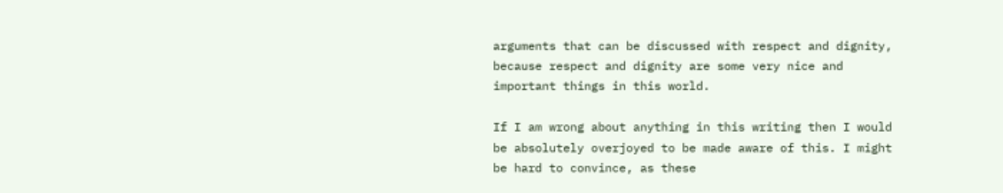arguments that can be discussed with respect and dignity, because respect and dignity are some very nice and important things in this world.

If I am wrong about anything in this writing then I would be absolutely overjoyed to be made aware of this. I might be hard to convince, as these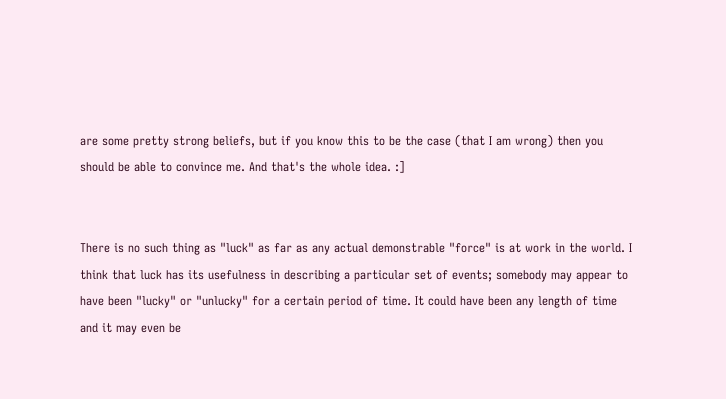are some pretty strong beliefs, but if you know this to be the case (that I am wrong) then you should be able to convince me. And that's the whole idea. :]


There is no such thing as "luck" as far as any actual demonstrable "force" is at work in the world. I think that luck has its usefulness in describing a particular set of events; somebody may appear to have been "lucky" or "unlucky" for a certain period of time. It could have been any length of time and it may even be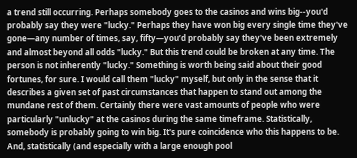a trend still occurring. Perhaps somebody goes to the casinos and wins big--you'd probably say they were "lucky." Perhaps they have won big every single time they've gone—any number of times, say, fifty—you’d probably say they've been extremely and almost beyond all odds "lucky." But this trend could be broken at any time. The person is not inherently "lucky." Something is worth being said about their good fortunes, for sure. I would call them "lucky" myself, but only in the sense that it describes a given set of past circumstances that happen to stand out among the mundane rest of them. Certainly there were vast amounts of people who were particularly "unlucky" at the casinos during the same timeframe. Statistically, somebody is probably going to win big. It's pure coincidence who this happens to be. And, statistically (and especially with a large enough pool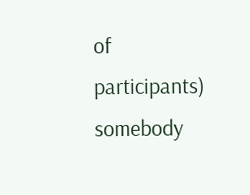of participants) somebody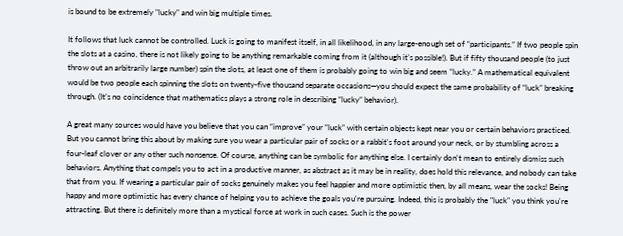is bound to be extremely "lucky" and win big multiple times.

It follows that luck cannot be controlled. Luck is going to manifest itself, in all likelihood, in any large-enough set of “participants.” If two people spin the slots at a casino, there is not likely going to be anything remarkable coming from it (although it’s possible!). But if fifty thousand people (to just throw out an arbitrarily large number) spin the slots, at least one of them is probably going to win big and seem “lucky.” A mathematical equivalent would be two people each spinning the slots on twenty-five thousand separate occasions—you should expect the same probability of “luck” breaking through. (It’s no coincidence that mathematics plays a strong role in describing “lucky” behavior).

A great many sources would have you believe that you can “improve” your “luck” with certain objects kept near you or certain behaviors practiced. But you cannot bring this about by making sure you wear a particular pair of socks or a rabbit's foot around your neck, or by stumbling across a four-leaf clover or any other such nonsense. Of course, anything can be symbolic for anything else. I certainly don't mean to entirely dismiss such behaviors. Anything that compels you to act in a productive manner, as abstract as it may be in reality, does hold this relevance, and nobody can take that from you. If wearing a particular pair of socks genuinely makes you feel happier and more optimistic then, by all means, wear the socks! Being happy and more optimistic has every chance of helping you to achieve the goals you're pursuing. Indeed, this is probably the "luck" you think you're attracting. But there is definitely more than a mystical force at work in such cases. Such is the power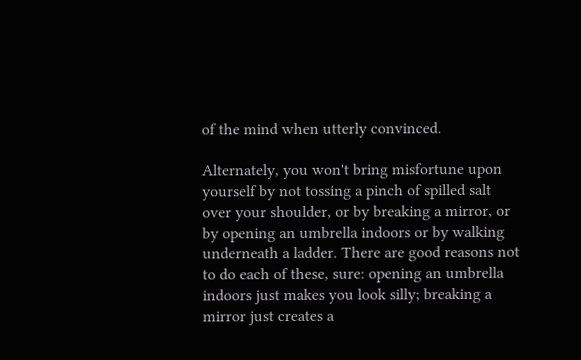of the mind when utterly convinced.

Alternately, you won't bring misfortune upon yourself by not tossing a pinch of spilled salt over your shoulder, or by breaking a mirror, or by opening an umbrella indoors or by walking underneath a ladder. There are good reasons not to do each of these, sure: opening an umbrella indoors just makes you look silly; breaking a mirror just creates a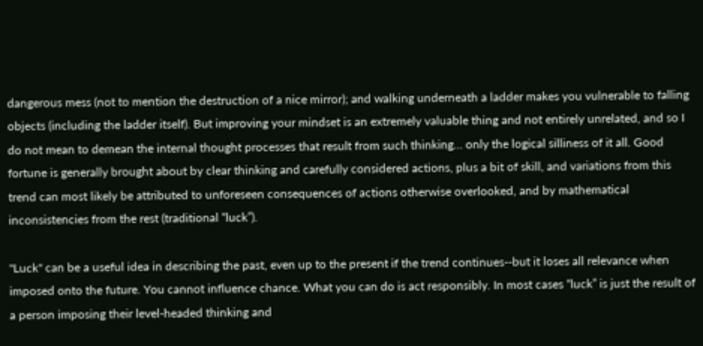dangerous mess (not to mention the destruction of a nice mirror); and walking underneath a ladder makes you vulnerable to falling objects (including the ladder itself). But improving your mindset is an extremely valuable thing and not entirely unrelated, and so I do not mean to demean the internal thought processes that result from such thinking… only the logical silliness of it all. Good fortune is generally brought about by clear thinking and carefully considered actions, plus a bit of skill, and variations from this trend can most likely be attributed to unforeseen consequences of actions otherwise overlooked, and by mathematical inconsistencies from the rest (traditional “luck”).

"Luck" can be a useful idea in describing the past, even up to the present if the trend continues--but it loses all relevance when imposed onto the future. You cannot influence chance. What you can do is act responsibly. In most cases “luck” is just the result of a person imposing their level-headed thinking and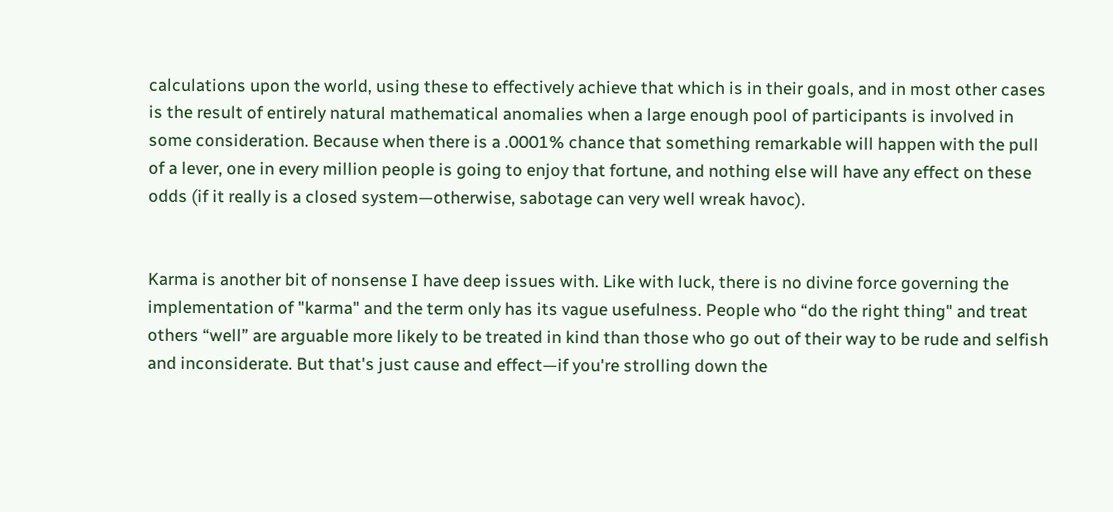calculations upon the world, using these to effectively achieve that which is in their goals, and in most other cases is the result of entirely natural mathematical anomalies when a large enough pool of participants is involved in some consideration. Because when there is a .0001% chance that something remarkable will happen with the pull of a lever, one in every million people is going to enjoy that fortune, and nothing else will have any effect on these odds (if it really is a closed system—otherwise, sabotage can very well wreak havoc).


Karma is another bit of nonsense I have deep issues with. Like with luck, there is no divine force governing the implementation of "karma" and the term only has its vague usefulness. People who “do the right thing" and treat others “well” are arguable more likely to be treated in kind than those who go out of their way to be rude and selfish and inconsiderate. But that's just cause and effect—if you're strolling down the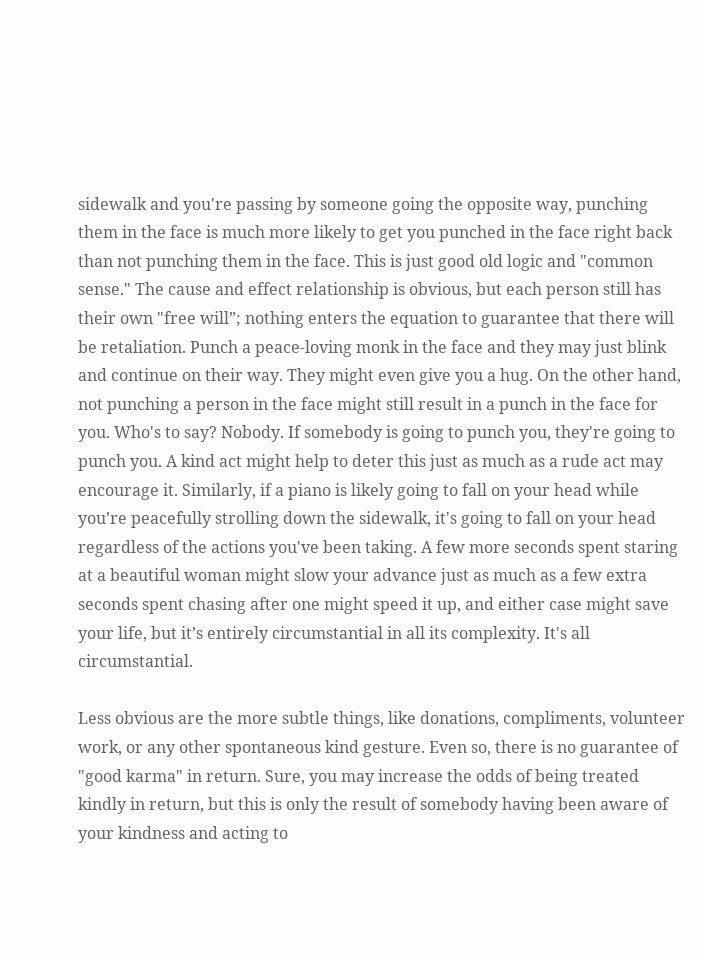sidewalk and you're passing by someone going the opposite way, punching them in the face is much more likely to get you punched in the face right back than not punching them in the face. This is just good old logic and "common sense." The cause and effect relationship is obvious, but each person still has their own "free will”; nothing enters the equation to guarantee that there will be retaliation. Punch a peace-loving monk in the face and they may just blink and continue on their way. They might even give you a hug. On the other hand, not punching a person in the face might still result in a punch in the face for you. Who's to say? Nobody. If somebody is going to punch you, they're going to punch you. A kind act might help to deter this just as much as a rude act may encourage it. Similarly, if a piano is likely going to fall on your head while you’re peacefully strolling down the sidewalk, it's going to fall on your head regardless of the actions you've been taking. A few more seconds spent staring at a beautiful woman might slow your advance just as much as a few extra seconds spent chasing after one might speed it up, and either case might save your life, but it’s entirely circumstantial in all its complexity. It's all circumstantial.

Less obvious are the more subtle things, like donations, compliments, volunteer work, or any other spontaneous kind gesture. Even so, there is no guarantee of "good karma" in return. Sure, you may increase the odds of being treated kindly in return, but this is only the result of somebody having been aware of your kindness and acting to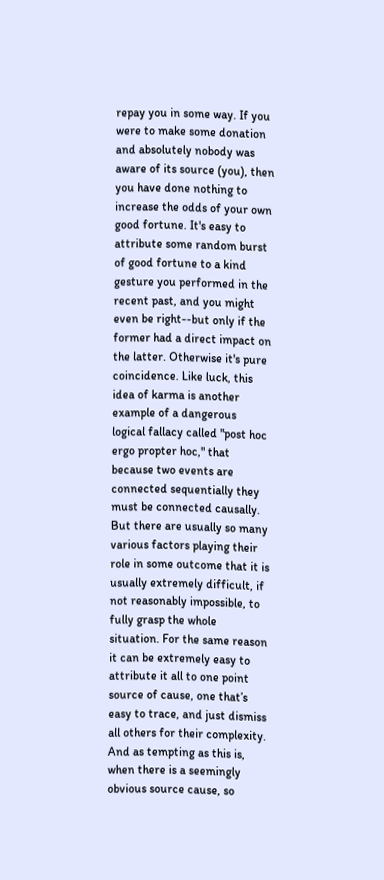repay you in some way. If you were to make some donation and absolutely nobody was aware of its source (you), then you have done nothing to increase the odds of your own good fortune. It's easy to attribute some random burst of good fortune to a kind gesture you performed in the recent past, and you might even be right--but only if the former had a direct impact on the latter. Otherwise it's pure coincidence. Like luck, this idea of karma is another example of a dangerous logical fallacy called "post hoc ergo propter hoc," that because two events are connected sequentially they must be connected causally. But there are usually so many various factors playing their role in some outcome that it is usually extremely difficult, if not reasonably impossible, to fully grasp the whole situation. For the same reason it can be extremely easy to attribute it all to one point source of cause, one that’s easy to trace, and just dismiss all others for their complexity. And as tempting as this is, when there is a seemingly obvious source cause, so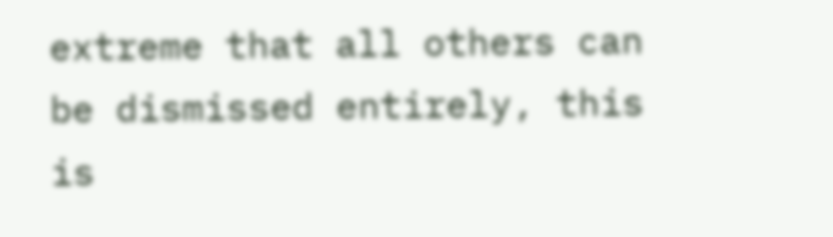extreme that all others can be dismissed entirely, this is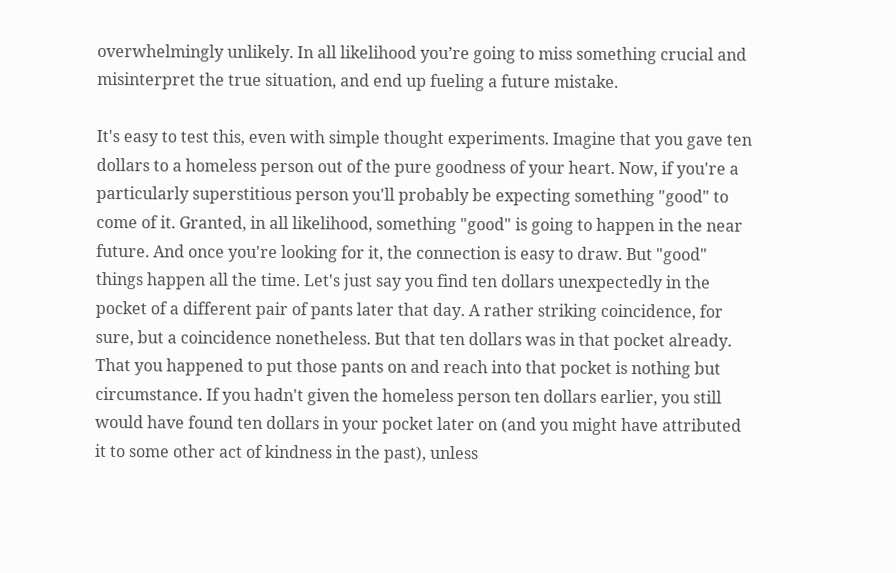overwhelmingly unlikely. In all likelihood you’re going to miss something crucial and misinterpret the true situation, and end up fueling a future mistake.

It's easy to test this, even with simple thought experiments. Imagine that you gave ten dollars to a homeless person out of the pure goodness of your heart. Now, if you're a particularly superstitious person you'll probably be expecting something "good" to come of it. Granted, in all likelihood, something "good" is going to happen in the near future. And once you're looking for it, the connection is easy to draw. But "good" things happen all the time. Let's just say you find ten dollars unexpectedly in the pocket of a different pair of pants later that day. A rather striking coincidence, for sure, but a coincidence nonetheless. But that ten dollars was in that pocket already. That you happened to put those pants on and reach into that pocket is nothing but circumstance. If you hadn't given the homeless person ten dollars earlier, you still would have found ten dollars in your pocket later on (and you might have attributed it to some other act of kindness in the past), unless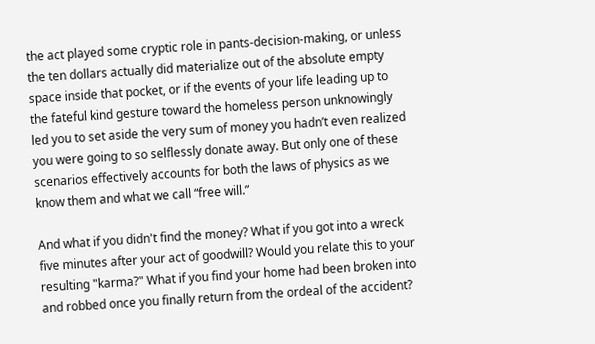the act played some cryptic role in pants-decision-making, or unless the ten dollars actually did materialize out of the absolute empty space inside that pocket, or if the events of your life leading up to the fateful kind gesture toward the homeless person unknowingly led you to set aside the very sum of money you hadn’t even realized you were going to so selflessly donate away. But only one of these scenarios effectively accounts for both the laws of physics as we know them and what we call “free will.”

And what if you didn't find the money? What if you got into a wreck five minutes after your act of goodwill? Would you relate this to your resulting "karma?" What if you find your home had been broken into and robbed once you finally return from the ordeal of the accident?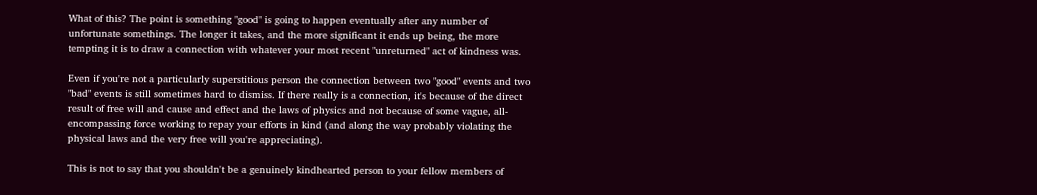What of this? The point is something "good" is going to happen eventually after any number of unfortunate somethings. The longer it takes, and the more significant it ends up being, the more tempting it is to draw a connection with whatever your most recent "unreturned" act of kindness was.

Even if you're not a particularly superstitious person the connection between two "good" events and two "bad" events is still sometimes hard to dismiss. If there really is a connection, it's because of the direct result of free will and cause and effect and the laws of physics and not because of some vague, all-encompassing force working to repay your efforts in kind (and along the way probably violating the physical laws and the very free will you're appreciating).

This is not to say that you shouldn't be a genuinely kindhearted person to your fellow members of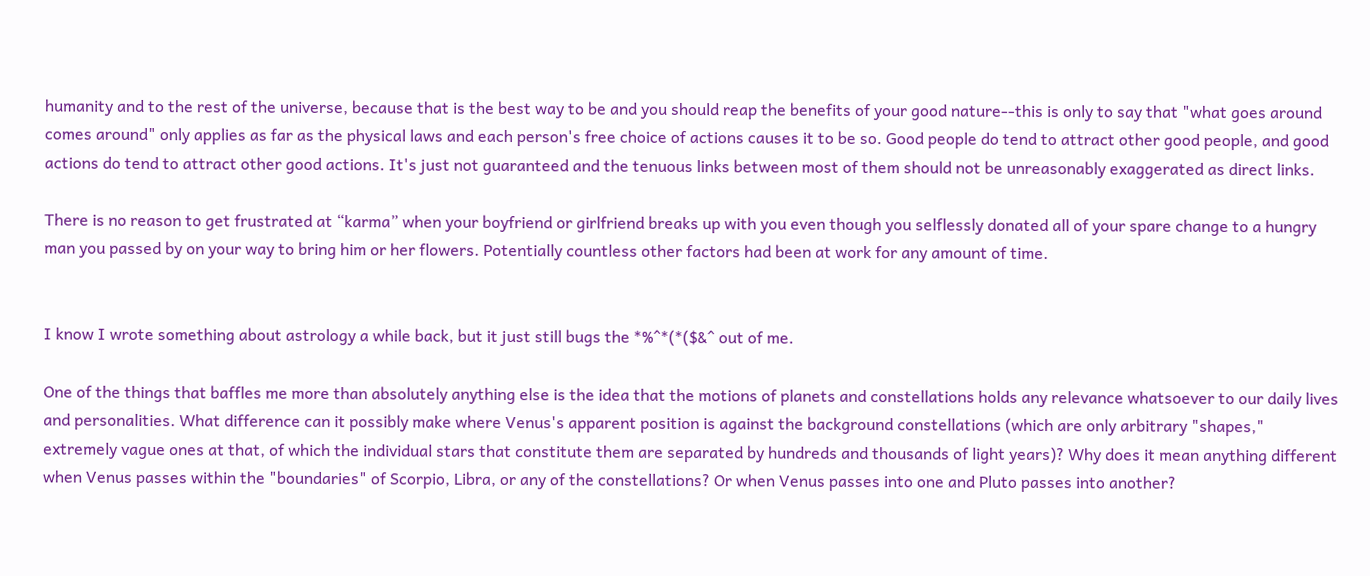humanity and to the rest of the universe, because that is the best way to be and you should reap the benefits of your good nature--this is only to say that "what goes around comes around" only applies as far as the physical laws and each person's free choice of actions causes it to be so. Good people do tend to attract other good people, and good actions do tend to attract other good actions. It's just not guaranteed and the tenuous links between most of them should not be unreasonably exaggerated as direct links.

There is no reason to get frustrated at “karma” when your boyfriend or girlfriend breaks up with you even though you selflessly donated all of your spare change to a hungry man you passed by on your way to bring him or her flowers. Potentially countless other factors had been at work for any amount of time.


I know I wrote something about astrology a while back, but it just still bugs the *%^*(*($&^ out of me.

One of the things that baffles me more than absolutely anything else is the idea that the motions of planets and constellations holds any relevance whatsoever to our daily lives and personalities. What difference can it possibly make where Venus's apparent position is against the background constellations (which are only arbitrary "shapes," extremely vague ones at that, of which the individual stars that constitute them are separated by hundreds and thousands of light years)? Why does it mean anything different when Venus passes within the "boundaries" of Scorpio, Libra, or any of the constellations? Or when Venus passes into one and Pluto passes into another?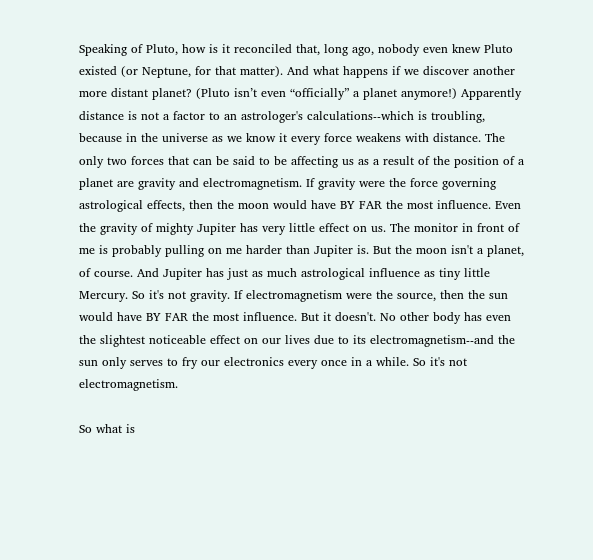Speaking of Pluto, how is it reconciled that, long ago, nobody even knew Pluto existed (or Neptune, for that matter). And what happens if we discover another more distant planet? (Pluto isn’t even “officially” a planet anymore!) Apparently distance is not a factor to an astrologer's calculations--which is troubling, because in the universe as we know it every force weakens with distance. The only two forces that can be said to be affecting us as a result of the position of a planet are gravity and electromagnetism. If gravity were the force governing astrological effects, then the moon would have BY FAR the most influence. Even the gravity of mighty Jupiter has very little effect on us. The monitor in front of me is probably pulling on me harder than Jupiter is. But the moon isn't a planet, of course. And Jupiter has just as much astrological influence as tiny little Mercury. So it's not gravity. If electromagnetism were the source, then the sun would have BY FAR the most influence. But it doesn't. No other body has even the slightest noticeable effect on our lives due to its electromagnetism--and the sun only serves to fry our electronics every once in a while. So it's not electromagnetism.

So what is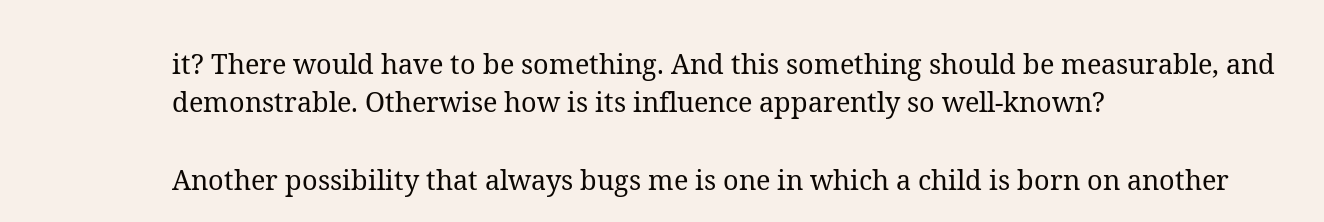it? There would have to be something. And this something should be measurable, and demonstrable. Otherwise how is its influence apparently so well-known?

Another possibility that always bugs me is one in which a child is born on another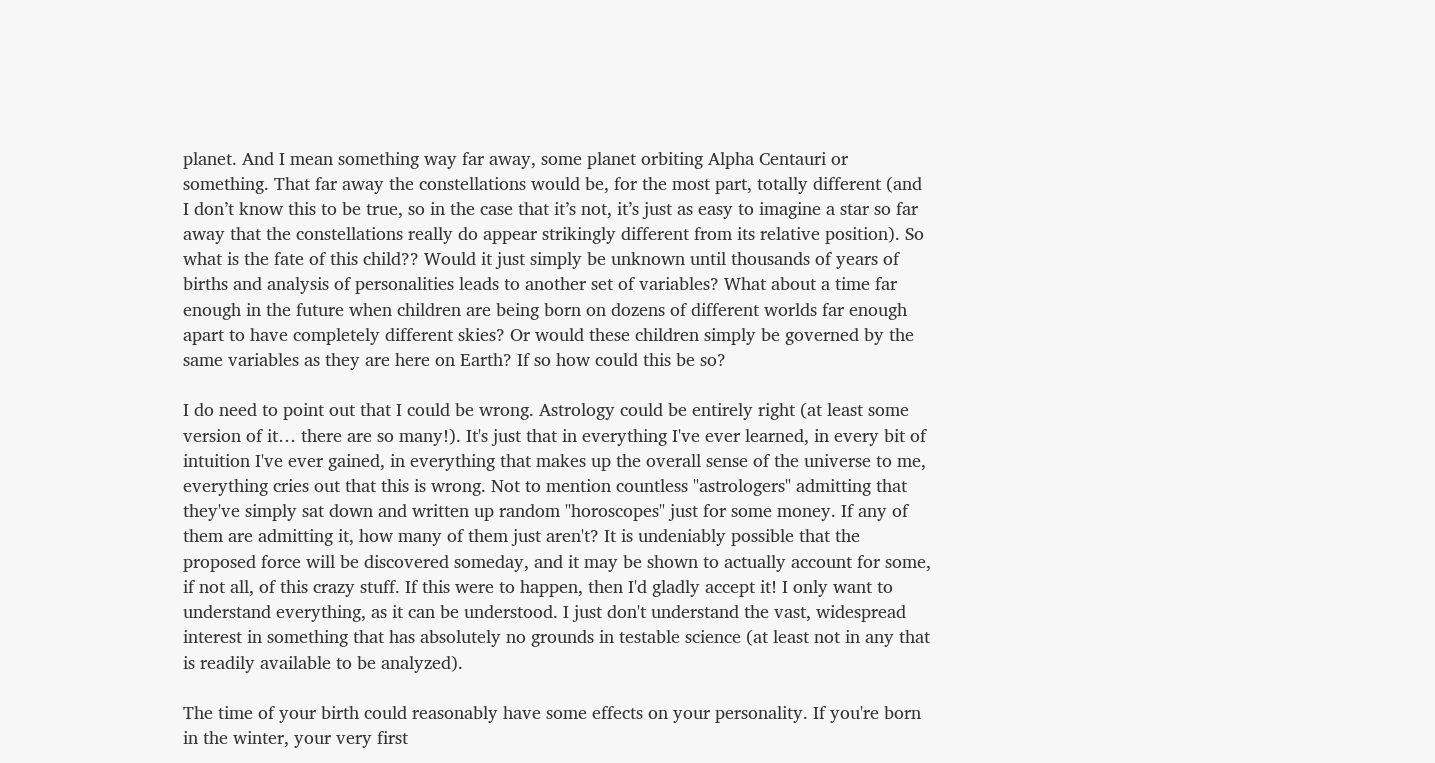planet. And I mean something way far away, some planet orbiting Alpha Centauri or something. That far away the constellations would be, for the most part, totally different (and I don’t know this to be true, so in the case that it’s not, it’s just as easy to imagine a star so far away that the constellations really do appear strikingly different from its relative position). So what is the fate of this child?? Would it just simply be unknown until thousands of years of births and analysis of personalities leads to another set of variables? What about a time far enough in the future when children are being born on dozens of different worlds far enough apart to have completely different skies? Or would these children simply be governed by the same variables as they are here on Earth? If so how could this be so?

I do need to point out that I could be wrong. Astrology could be entirely right (at least some version of it… there are so many!). It's just that in everything I've ever learned, in every bit of intuition I've ever gained, in everything that makes up the overall sense of the universe to me, everything cries out that this is wrong. Not to mention countless "astrologers" admitting that they've simply sat down and written up random "horoscopes" just for some money. If any of them are admitting it, how many of them just aren't? It is undeniably possible that the proposed force will be discovered someday, and it may be shown to actually account for some, if not all, of this crazy stuff. If this were to happen, then I'd gladly accept it! I only want to understand everything, as it can be understood. I just don't understand the vast, widespread interest in something that has absolutely no grounds in testable science (at least not in any that is readily available to be analyzed).

The time of your birth could reasonably have some effects on your personality. If you're born in the winter, your very first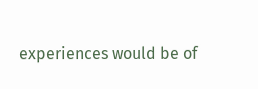experiences would be of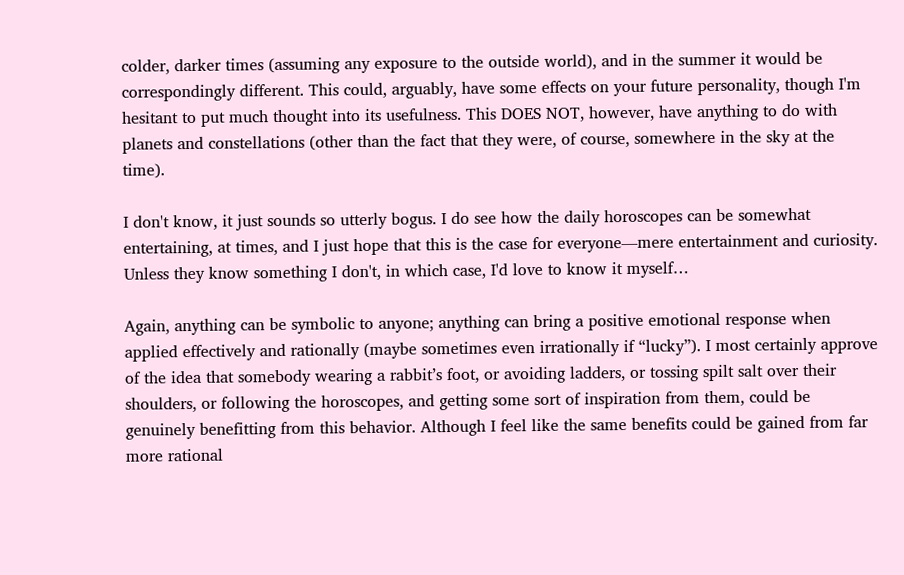colder, darker times (assuming any exposure to the outside world), and in the summer it would be correspondingly different. This could, arguably, have some effects on your future personality, though I'm hesitant to put much thought into its usefulness. This DOES NOT, however, have anything to do with planets and constellations (other than the fact that they were, of course, somewhere in the sky at the time).

I don't know, it just sounds so utterly bogus. I do see how the daily horoscopes can be somewhat entertaining, at times, and I just hope that this is the case for everyone—mere entertainment and curiosity. Unless they know something I don't, in which case, I'd love to know it myself…

Again, anything can be symbolic to anyone; anything can bring a positive emotional response when applied effectively and rationally (maybe sometimes even irrationally if “lucky”). I most certainly approve of the idea that somebody wearing a rabbit’s foot, or avoiding ladders, or tossing spilt salt over their shoulders, or following the horoscopes, and getting some sort of inspiration from them, could be genuinely benefitting from this behavior. Although I feel like the same benefits could be gained from far more rational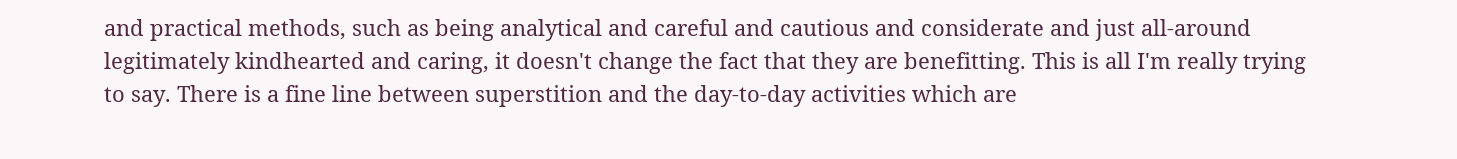and practical methods, such as being analytical and careful and cautious and considerate and just all-around legitimately kindhearted and caring, it doesn't change the fact that they are benefitting. This is all I'm really trying to say. There is a fine line between superstition and the day-to-day activities which are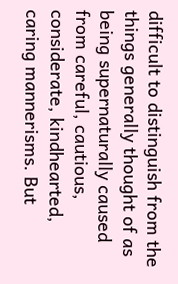difficult to distinguish from the things generally thought of as being supernaturally caused from careful, cautious, considerate, kindhearted, caring mannerisms. But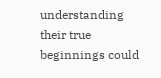understanding their true beginnings could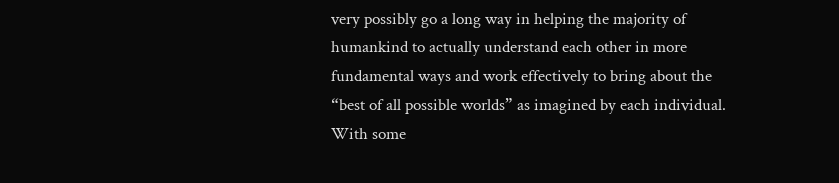very possibly go a long way in helping the majority of humankind to actually understand each other in more fundamental ways and work effectively to bring about the “best of all possible worlds” as imagined by each individual. With some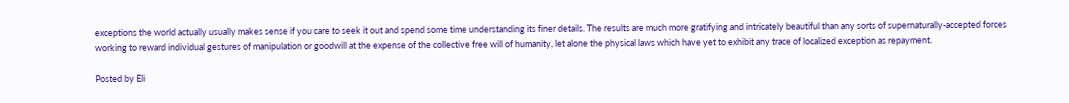exceptions the world actually usually makes sense if you care to seek it out and spend some time understanding its finer details. The results are much more gratifying and intricately beautiful than any sorts of supernaturally-accepted forces working to reward individual gestures of manipulation or goodwill at the expense of the collective free will of humanity, let alone the physical laws which have yet to exhibit any trace of localized exception as repayment.

Posted by Eli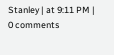Stanley | at 9:11 PM | 0 comments